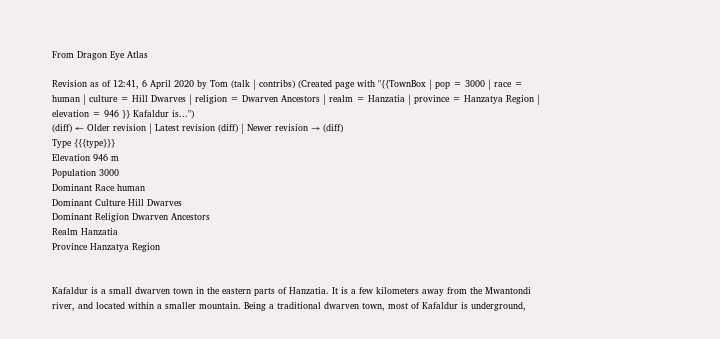From Dragon Eye Atlas

Revision as of 12:41, 6 April 2020 by Tom (talk | contribs) (Created page with "{{TownBox | pop = 3000 | race = human | culture = Hill Dwarves | religion = Dwarven Ancestors | realm = Hanzatia | province = Hanzatya Region | elevation = 946 }} Kafaldur is...")
(diff) ← Older revision | Latest revision (diff) | Newer revision → (diff)
Type {{{type}}}
Elevation 946 m
Population 3000
Dominant Race human
Dominant Culture Hill Dwarves
Dominant Religion Dwarven Ancestors
Realm Hanzatia
Province Hanzatya Region


Kafaldur is a small dwarven town in the eastern parts of Hanzatia. It is a few kilometers away from the Mwantondi river, and located within a smaller mountain. Being a traditional dwarven town, most of Kafaldur is underground,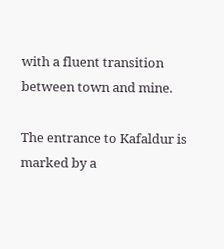with a fluent transition between town and mine.

The entrance to Kafaldur is marked by a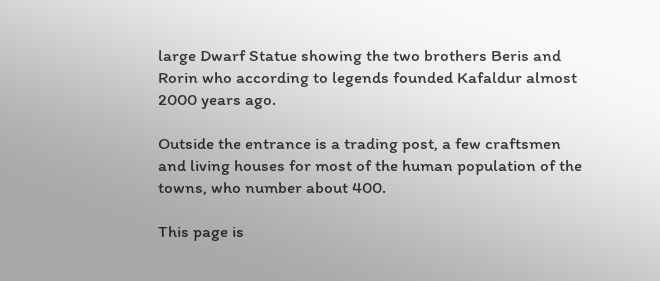large Dwarf Statue showing the two brothers Beris and Rorin who according to legends founded Kafaldur almost 2000 years ago.

Outside the entrance is a trading post, a few craftsmen and living houses for most of the human population of the towns, who number about 400.

This page is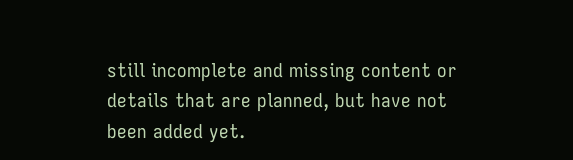still incomplete and missing content or details that are planned, but have not been added yet.